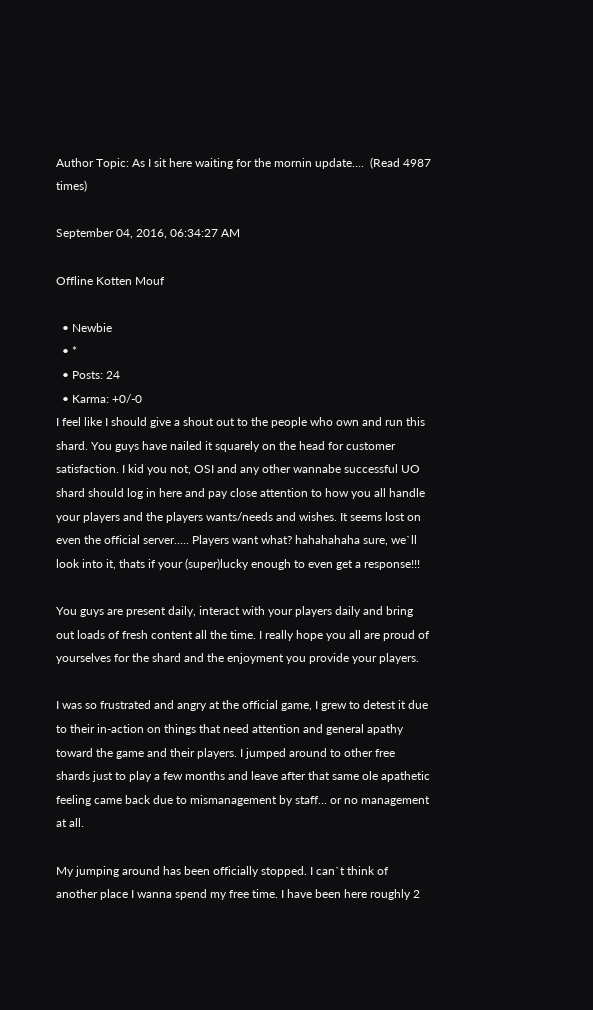Author Topic: As I sit here waiting for the mornin update....  (Read 4987 times)

September 04, 2016, 06:34:27 AM

Offline Kotten Mouf

  • Newbie
  • *
  • Posts: 24
  • Karma: +0/-0
I feel like I should give a shout out to the people who own and run this shard. You guys have nailed it squarely on the head for customer satisfaction. I kid you not, OSI and any other wannabe successful UO shard should log in here and pay close attention to how you all handle your players and the players wants/needs and wishes. It seems lost on even the official server..... Players want what? hahahahaha sure, we`ll look into it, thats if your (super)lucky enough to even get a response!!!

You guys are present daily, interact with your players daily and bring out loads of fresh content all the time. I really hope you all are proud of yourselves for the shard and the enjoyment you provide your players.

I was so frustrated and angry at the official game, I grew to detest it due to their in-action on things that need attention and general apathy toward the game and their players. I jumped around to other free shards just to play a few months and leave after that same ole apathetic feeling came back due to mismanagement by staff... or no management at all.

My jumping around has been officially stopped. I can`t think of another place I wanna spend my free time. I have been here roughly 2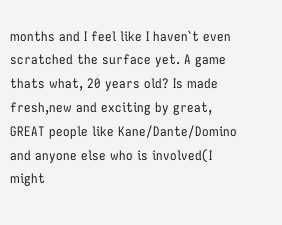months and I feel like I haven`t even scratched the surface yet. A game thats what, 20 years old? Is made fresh,new and exciting by great, GREAT people like Kane/Dante/Domino and anyone else who is involved(I might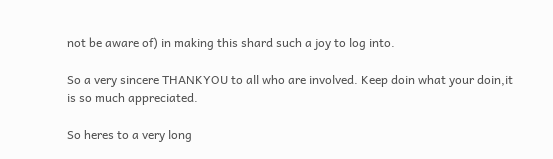not be aware of) in making this shard such a joy to log into.

So a very sincere THANKYOU to all who are involved. Keep doin what your doin,it is so much appreciated.

So heres to a very long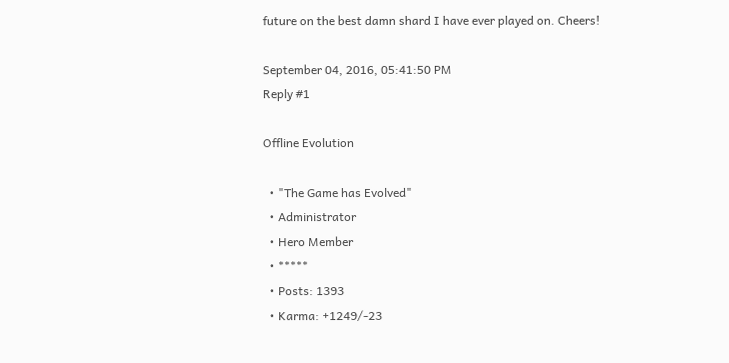future on the best damn shard I have ever played on. Cheers!

September 04, 2016, 05:41:50 PM
Reply #1

Offline Evolution

  • "The Game has Evolved"
  • Administrator
  • Hero Member
  • *****
  • Posts: 1393
  • Karma: +1249/-23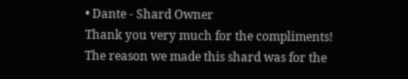• Dante - Shard Owner
Thank you very much for the compliments!  The reason we made this shard was for the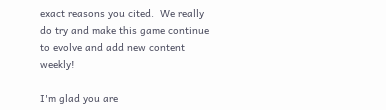exact reasons you cited.  We really do try and make this game continue to evolve and add new content weekly!

I'm glad you are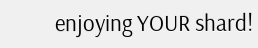enjoying YOUR shard!